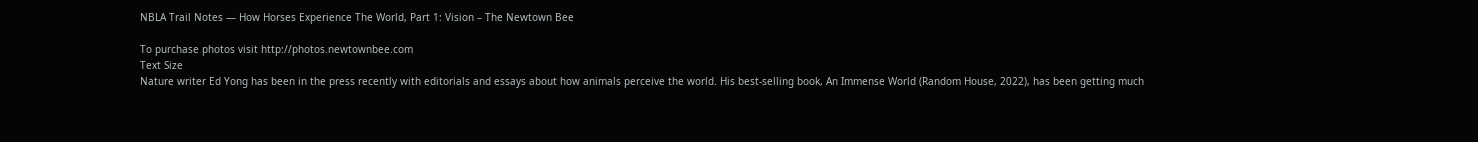NBLA Trail Notes — How Horses Experience The World, Part 1: Vision – The Newtown Bee

To purchase photos visit http://photos.newtownbee.com
Text Size
Nature writer Ed Yong has been in the press recently with editorials and essays about how animals perceive the world. His best-selling book, An Immense World (Random House, 2022), has been getting much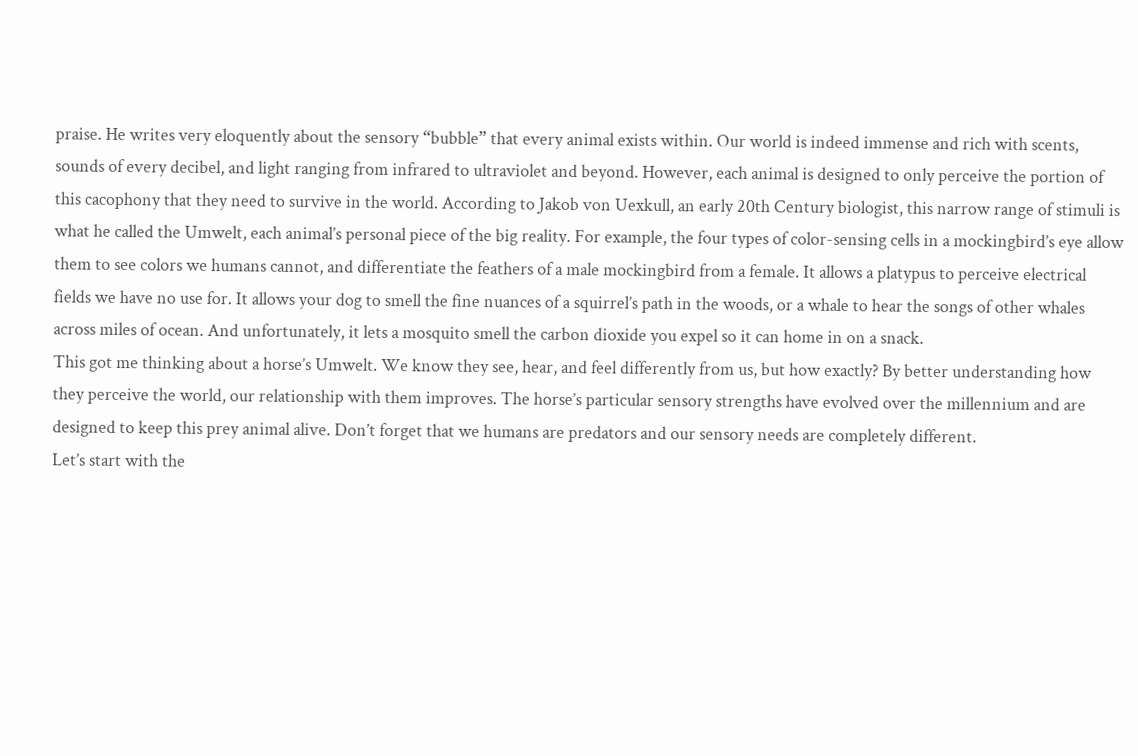praise. He writes very eloquently about the sensory “bubble” that every animal exists within. Our world is indeed immense and rich with scents, sounds of every decibel, and light ranging from infrared to ultraviolet and beyond. However, each animal is designed to only perceive the portion of this cacophony that they need to survive in the world. According to Jakob von Uexkull, an early 20th Century biologist, this narrow range of stimuli is what he called the Umwelt, each animal’s personal piece of the big reality. For example, the four types of color-sensing cells in a mockingbird’s eye allow them to see colors we humans cannot, and differentiate the feathers of a male mockingbird from a female. It allows a platypus to perceive electrical fields we have no use for. It allows your dog to smell the fine nuances of a squirrel’s path in the woods, or a whale to hear the songs of other whales across miles of ocean. And unfortunately, it lets a mosquito smell the carbon dioxide you expel so it can home in on a snack.
This got me thinking about a horse’s Umwelt. We know they see, hear, and feel differently from us, but how exactly? By better understanding how they perceive the world, our relationship with them improves. The horse’s particular sensory strengths have evolved over the millennium and are designed to keep this prey animal alive. Don’t forget that we humans are predators and our sensory needs are completely different.
Let’s start with the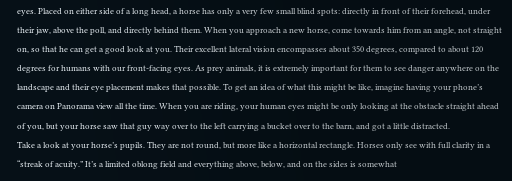eyes. Placed on either side of a long head, a horse has only a very few small blind spots: directly in front of their forehead, under their jaw, above the poll, and directly behind them. When you approach a new horse, come towards him from an angle, not straight on, so that he can get a good look at you. Their excellent lateral vision encompasses about 350 degrees, compared to about 120 degrees for humans with our front-facing eyes. As prey animals, it is extremely important for them to see danger anywhere on the landscape and their eye placement makes that possible. To get an idea of what this might be like, imagine having your phone’s camera on Panorama view all the time. When you are riding, your human eyes might be only looking at the obstacle straight ahead of you, but your horse saw that guy way over to the left carrying a bucket over to the barn, and got a little distracted.
Take a look at your horse’s pupils. They are not round, but more like a horizontal rectangle. Horses only see with full clarity in a “streak of acuity.” It’s a limited oblong field and everything above, below, and on the sides is somewhat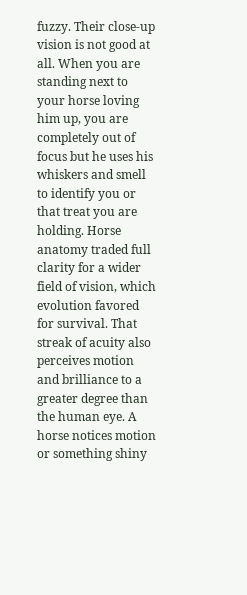fuzzy. Their close-up vision is not good at all. When you are standing next to your horse loving him up, you are completely out of focus but he uses his whiskers and smell to identify you or that treat you are holding. Horse anatomy traded full clarity for a wider field of vision, which evolution favored for survival. That streak of acuity also perceives motion and brilliance to a greater degree than the human eye. A horse notices motion or something shiny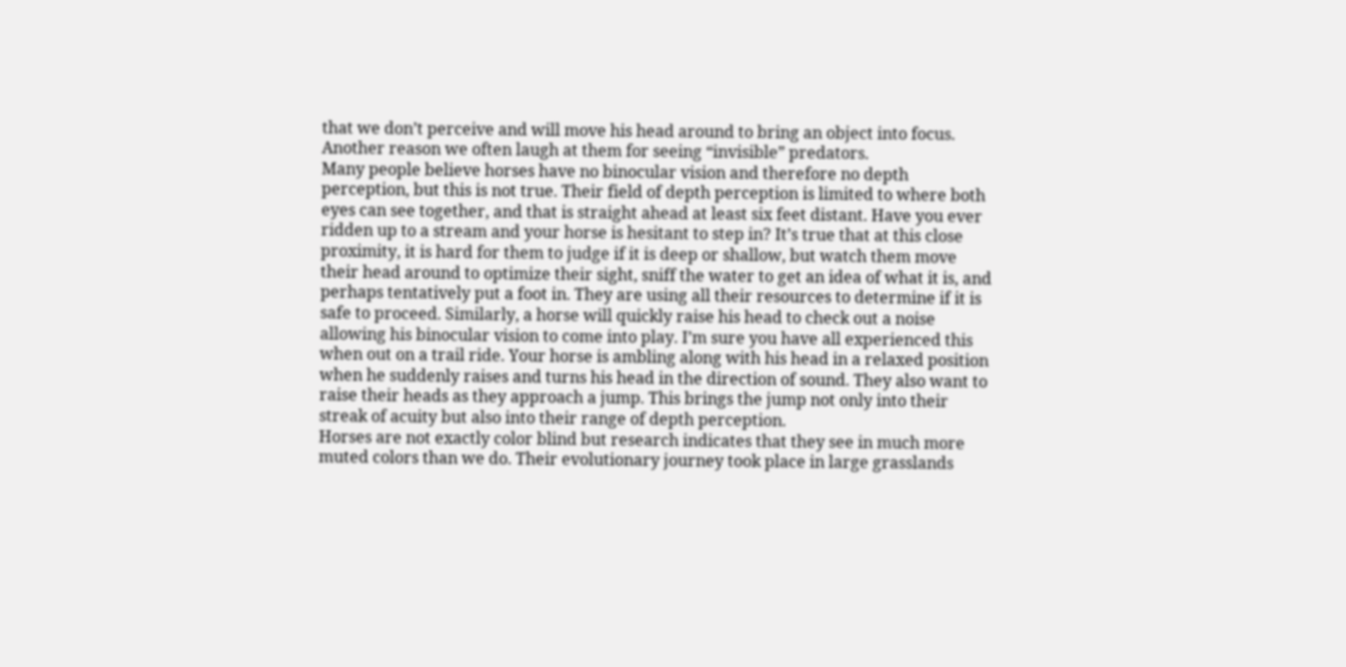that we don’t perceive and will move his head around to bring an object into focus. Another reason we often laugh at them for seeing “invisible” predators.
Many people believe horses have no binocular vision and therefore no depth perception, but this is not true. Their field of depth perception is limited to where both eyes can see together, and that is straight ahead at least six feet distant. Have you ever ridden up to a stream and your horse is hesitant to step in? It’s true that at this close proximity, it is hard for them to judge if it is deep or shallow, but watch them move their head around to optimize their sight, sniff the water to get an idea of what it is, and perhaps tentatively put a foot in. They are using all their resources to determine if it is safe to proceed. Similarly, a horse will quickly raise his head to check out a noise allowing his binocular vision to come into play. I’m sure you have all experienced this when out on a trail ride. Your horse is ambling along with his head in a relaxed position when he suddenly raises and turns his head in the direction of sound. They also want to raise their heads as they approach a jump. This brings the jump not only into their streak of acuity but also into their range of depth perception.
Horses are not exactly color blind but research indicates that they see in much more muted colors than we do. Their evolutionary journey took place in large grasslands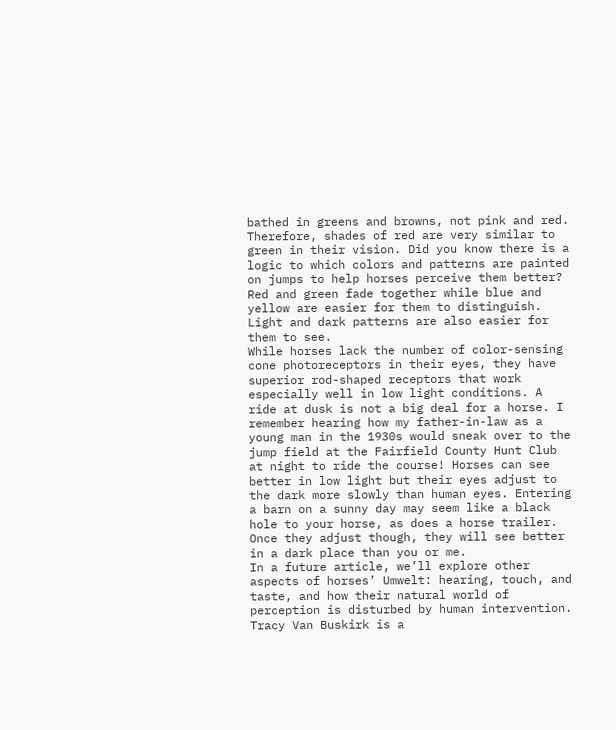bathed in greens and browns, not pink and red. Therefore, shades of red are very similar to green in their vision. Did you know there is a logic to which colors and patterns are painted on jumps to help horses perceive them better? Red and green fade together while blue and yellow are easier for them to distinguish. Light and dark patterns are also easier for them to see.
While horses lack the number of color-sensing cone photoreceptors in their eyes, they have superior rod-shaped receptors that work especially well in low light conditions. A ride at dusk is not a big deal for a horse. I remember hearing how my father-in-law as a young man in the 1930s would sneak over to the jump field at the Fairfield County Hunt Club at night to ride the course! Horses can see better in low light but their eyes adjust to the dark more slowly than human eyes. Entering a barn on a sunny day may seem like a black hole to your horse, as does a horse trailer. Once they adjust though, they will see better in a dark place than you or me.
In a future article, we’ll explore other aspects of horses’ Umwelt: hearing, touch, and taste, and how their natural world of perception is disturbed by human intervention.
Tracy Van Buskirk is a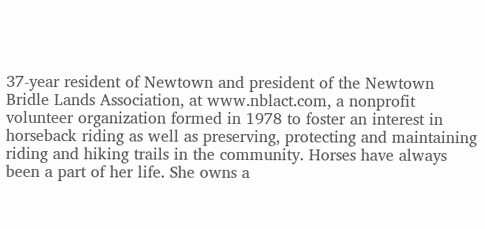37-year resident of Newtown and president of the Newtown Bridle Lands Association, at www.nblact.com, a nonprofit volunteer organization formed in 1978 to foster an interest in horseback riding as well as preserving, protecting and maintaining riding and hiking trails in the community. Horses have always been a part of her life. She owns a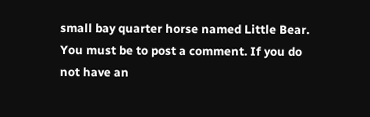small bay quarter horse named Little Bear.
You must be to post a comment. If you do not have an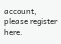account, please register here.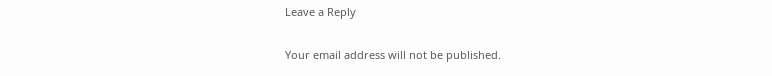Leave a Reply

Your email address will not be published.